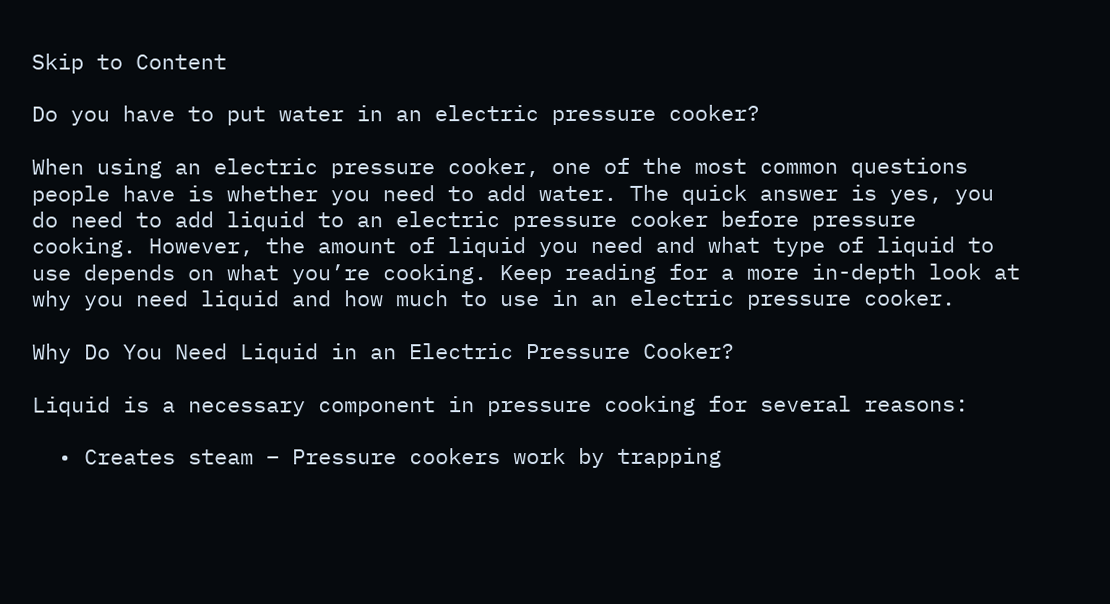Skip to Content

Do you have to put water in an electric pressure cooker?

When using an electric pressure cooker, one of the most common questions people have is whether you need to add water. The quick answer is yes, you do need to add liquid to an electric pressure cooker before pressure cooking. However, the amount of liquid you need and what type of liquid to use depends on what you’re cooking. Keep reading for a more in-depth look at why you need liquid and how much to use in an electric pressure cooker.

Why Do You Need Liquid in an Electric Pressure Cooker?

Liquid is a necessary component in pressure cooking for several reasons:

  • Creates steam – Pressure cookers work by trapping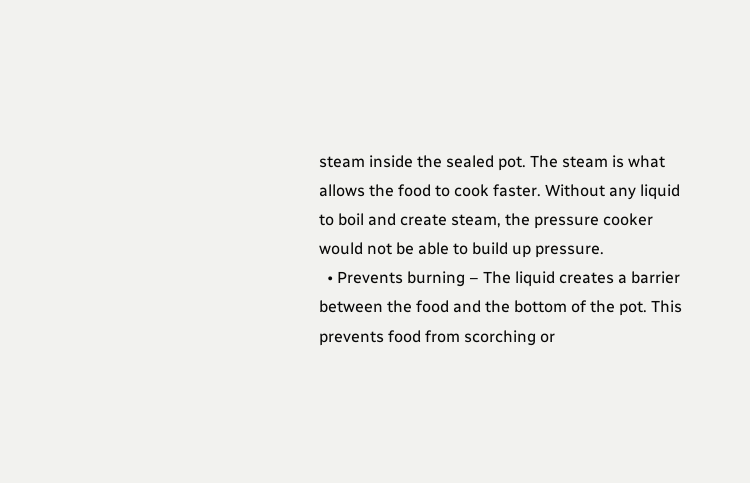steam inside the sealed pot. The steam is what allows the food to cook faster. Without any liquid to boil and create steam, the pressure cooker would not be able to build up pressure.
  • Prevents burning – The liquid creates a barrier between the food and the bottom of the pot. This prevents food from scorching or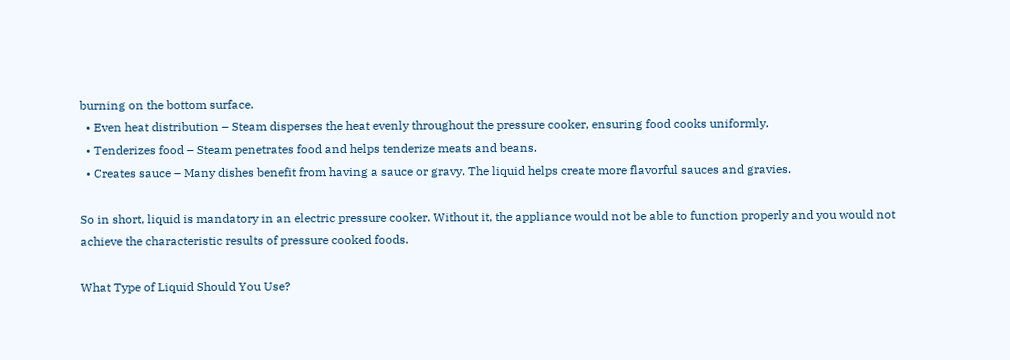burning on the bottom surface.
  • Even heat distribution – Steam disperses the heat evenly throughout the pressure cooker, ensuring food cooks uniformly.
  • Tenderizes food – Steam penetrates food and helps tenderize meats and beans.
  • Creates sauce – Many dishes benefit from having a sauce or gravy. The liquid helps create more flavorful sauces and gravies.

So in short, liquid is mandatory in an electric pressure cooker. Without it, the appliance would not be able to function properly and you would not achieve the characteristic results of pressure cooked foods.

What Type of Liquid Should You Use?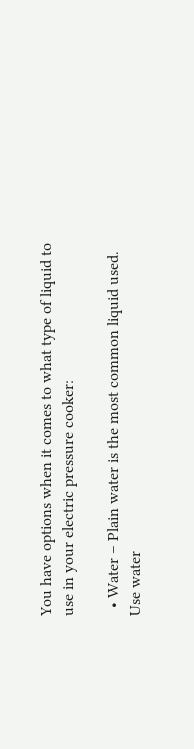You have options when it comes to what type of liquid to use in your electric pressure cooker:

  • Water – Plain water is the most common liquid used. Use water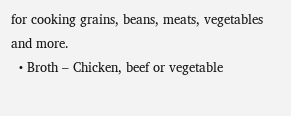for cooking grains, beans, meats, vegetables and more.
  • Broth – Chicken, beef or vegetable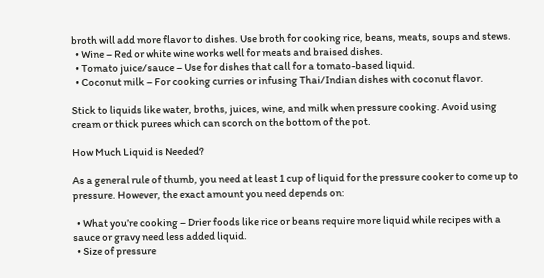broth will add more flavor to dishes. Use broth for cooking rice, beans, meats, soups and stews.
  • Wine – Red or white wine works well for meats and braised dishes.
  • Tomato juice/sauce – Use for dishes that call for a tomato-based liquid.
  • Coconut milk – For cooking curries or infusing Thai/Indian dishes with coconut flavor.

Stick to liquids like water, broths, juices, wine, and milk when pressure cooking. Avoid using cream or thick purees which can scorch on the bottom of the pot.

How Much Liquid is Needed?

As a general rule of thumb, you need at least 1 cup of liquid for the pressure cooker to come up to pressure. However, the exact amount you need depends on:

  • What you’re cooking – Drier foods like rice or beans require more liquid while recipes with a sauce or gravy need less added liquid.
  • Size of pressure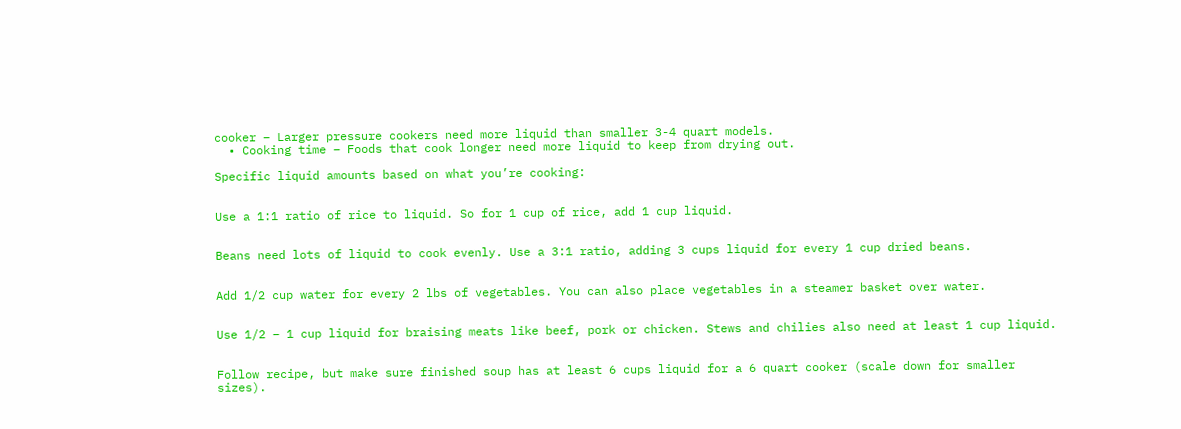cooker – Larger pressure cookers need more liquid than smaller 3-4 quart models.
  • Cooking time – Foods that cook longer need more liquid to keep from drying out.

Specific liquid amounts based on what you’re cooking:


Use a 1:1 ratio of rice to liquid. So for 1 cup of rice, add 1 cup liquid.


Beans need lots of liquid to cook evenly. Use a 3:1 ratio, adding 3 cups liquid for every 1 cup dried beans.


Add 1/2 cup water for every 2 lbs of vegetables. You can also place vegetables in a steamer basket over water.


Use 1/2 – 1 cup liquid for braising meats like beef, pork or chicken. Stews and chilies also need at least 1 cup liquid.


Follow recipe, but make sure finished soup has at least 6 cups liquid for a 6 quart cooker (scale down for smaller sizes).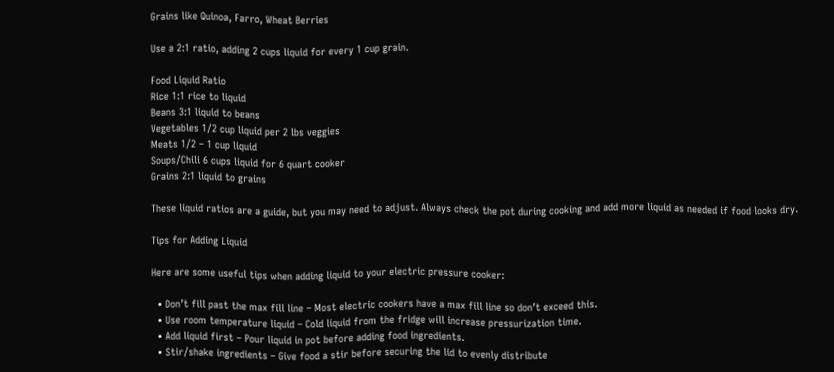Grains like Quinoa, Farro, Wheat Berries

Use a 2:1 ratio, adding 2 cups liquid for every 1 cup grain.

Food Liquid Ratio
Rice 1:1 rice to liquid
Beans 3:1 liquid to beans
Vegetables 1/2 cup liquid per 2 lbs veggies
Meats 1/2 – 1 cup liquid
Soups/Chili 6 cups liquid for 6 quart cooker
Grains 2:1 liquid to grains

These liquid ratios are a guide, but you may need to adjust. Always check the pot during cooking and add more liquid as needed if food looks dry.

Tips for Adding Liquid

Here are some useful tips when adding liquid to your electric pressure cooker:

  • Don’t fill past the max fill line – Most electric cookers have a max fill line so don’t exceed this.
  • Use room temperature liquid – Cold liquid from the fridge will increase pressurization time.
  • Add liquid first – Pour liquid in pot before adding food ingredients.
  • Stir/shake ingredients – Give food a stir before securing the lid to evenly distribute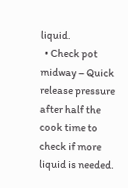liquid.
  • Check pot midway – Quick release pressure after half the cook time to check if more liquid is needed.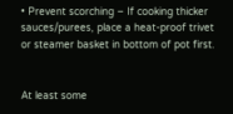• Prevent scorching – If cooking thicker sauces/purees, place a heat-proof trivet or steamer basket in bottom of pot first.


At least some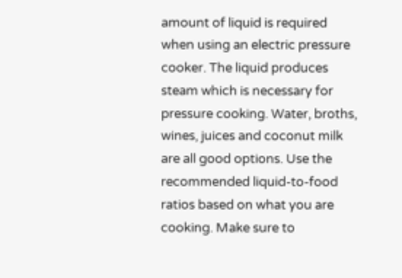amount of liquid is required when using an electric pressure cooker. The liquid produces steam which is necessary for pressure cooking. Water, broths, wines, juices and coconut milk are all good options. Use the recommended liquid-to-food ratios based on what you are cooking. Make sure to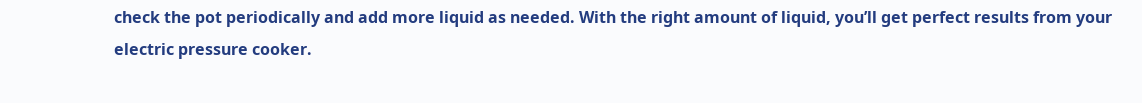check the pot periodically and add more liquid as needed. With the right amount of liquid, you’ll get perfect results from your electric pressure cooker.